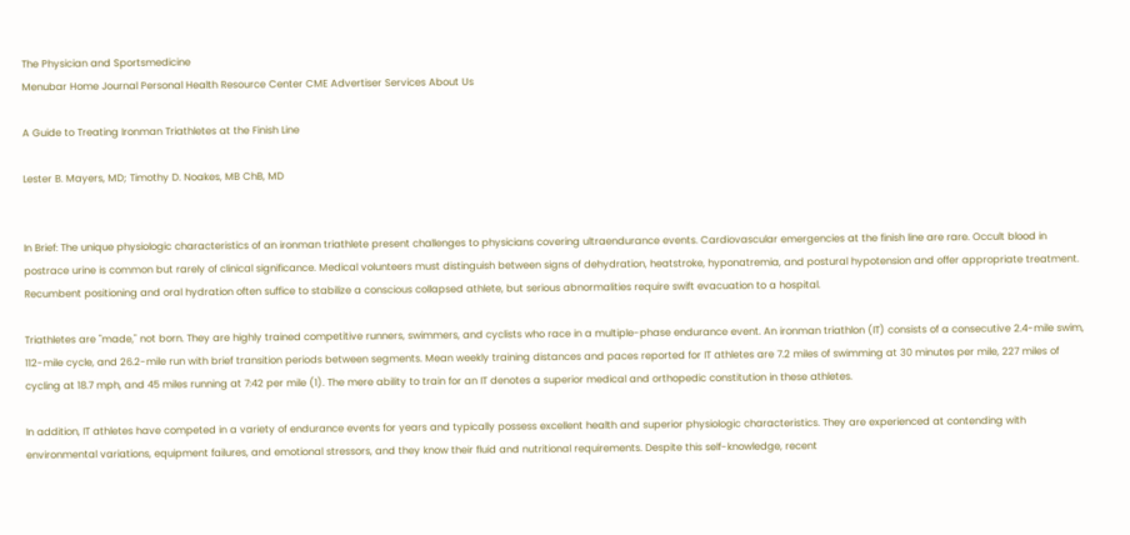The Physician and Sportsmedicine
Menubar Home Journal Personal Health Resource Center CME Advertiser Services About Us

A Guide to Treating Ironman Triathletes at the Finish Line

Lester B. Mayers, MD; Timothy D. Noakes, MB ChB, MD


In Brief: The unique physiologic characteristics of an ironman triathlete present challenges to physicians covering ultraendurance events. Cardiovascular emergencies at the finish line are rare. Occult blood in postrace urine is common but rarely of clinical significance. Medical volunteers must distinguish between signs of dehydration, heatstroke, hyponatremia, and postural hypotension and offer appropriate treatment. Recumbent positioning and oral hydration often suffice to stabilize a conscious collapsed athlete, but serious abnormalities require swift evacuation to a hospital.

Triathletes are "made," not born. They are highly trained competitive runners, swimmers, and cyclists who race in a multiple-phase endurance event. An ironman triathlon (IT) consists of a consecutive 2.4-mile swim, 112-mile cycle, and 26.2-mile run with brief transition periods between segments. Mean weekly training distances and paces reported for IT athletes are 7.2 miles of swimming at 30 minutes per mile, 227 miles of cycling at 18.7 mph, and 45 miles running at 7:42 per mile (1). The mere ability to train for an IT denotes a superior medical and orthopedic constitution in these athletes.

In addition, IT athletes have competed in a variety of endurance events for years and typically possess excellent health and superior physiologic characteristics. They are experienced at contending with environmental variations, equipment failures, and emotional stressors, and they know their fluid and nutritional requirements. Despite this self-knowledge, recent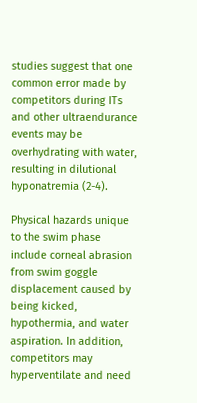studies suggest that one common error made by competitors during ITs and other ultraendurance events may be overhydrating with water, resulting in dilutional hyponatremia (2-4).

Physical hazards unique to the swim phase include corneal abrasion from swim goggle displacement caused by being kicked, hypothermia, and water aspiration. In addition, competitors may hyperventilate and need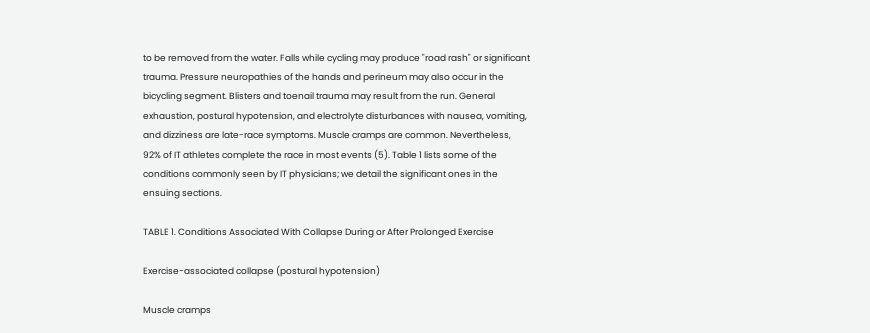to be removed from the water. Falls while cycling may produce "road rash" or significant trauma. Pressure neuropathies of the hands and perineum may also occur in the bicycling segment. Blisters and toenail trauma may result from the run. General exhaustion, postural hypotension, and electrolyte disturbances with nausea, vomiting, and dizziness are late-race symptoms. Muscle cramps are common. Nevertheless, 92% of IT athletes complete the race in most events (5). Table 1 lists some of the conditions commonly seen by IT physicians; we detail the significant ones in the ensuing sections.

TABLE 1. Conditions Associated With Collapse During or After Prolonged Exercise

Exercise-associated collapse (postural hypotension)

Muscle cramps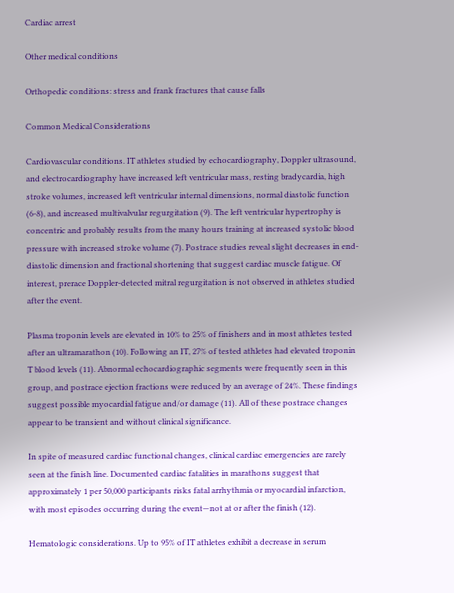Cardiac arrest

Other medical conditions

Orthopedic conditions: stress and frank fractures that cause falls

Common Medical Considerations

Cardiovascular conditions. IT athletes studied by echocardiography, Doppler ultrasound, and electrocardiography have increased left ventricular mass, resting bradycardia, high stroke volumes, increased left ventricular internal dimensions, normal diastolic function (6-8), and increased multivalvular regurgitation (9). The left ventricular hypertrophy is concentric and probably results from the many hours training at increased systolic blood pressure with increased stroke volume (7). Postrace studies reveal slight decreases in end-diastolic dimension and fractional shortening that suggest cardiac muscle fatigue. Of interest, prerace Doppler-detected mitral regurgitation is not observed in athletes studied after the event.

Plasma troponin levels are elevated in 10% to 25% of finishers and in most athletes tested after an ultramarathon (10). Following an IT, 27% of tested athletes had elevated troponin T blood levels (11). Abnormal echocardiographic segments were frequently seen in this group, and postrace ejection fractions were reduced by an average of 24%. These findings suggest possible myocardial fatigue and/or damage (11). All of these postrace changes appear to be transient and without clinical significance.

In spite of measured cardiac functional changes, clinical cardiac emergencies are rarely seen at the finish line. Documented cardiac fatalities in marathons suggest that approximately 1 per 50,000 participants risks fatal arrhythmia or myocardial infarction, with most episodes occurring during the event—not at or after the finish (12).

Hematologic considerations. Up to 95% of IT athletes exhibit a decrease in serum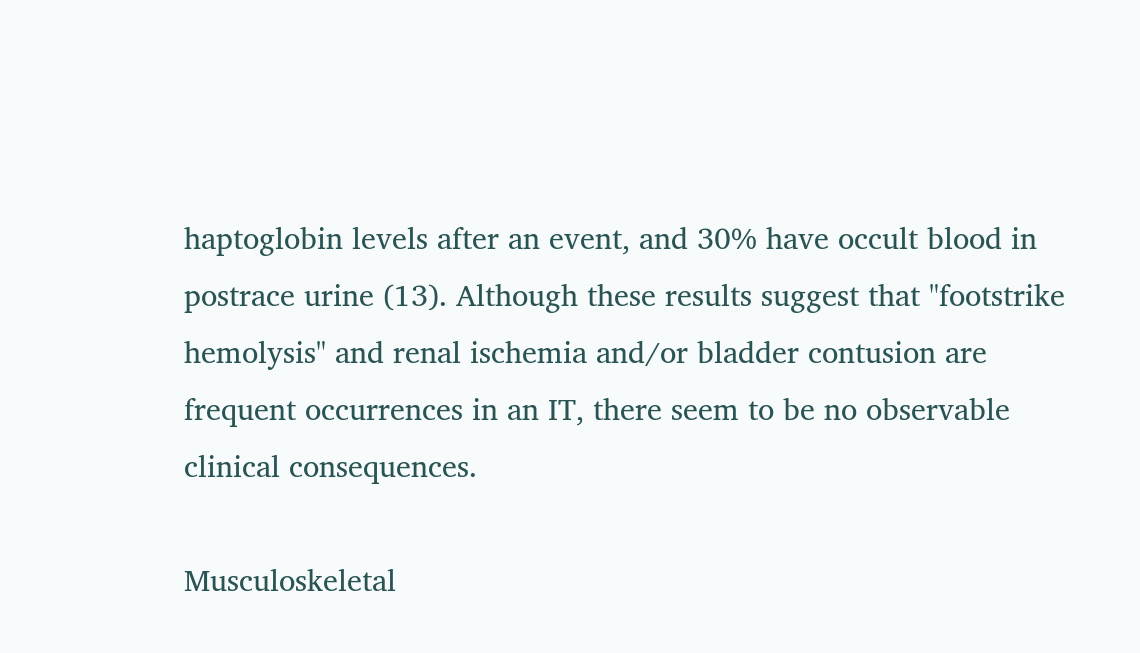haptoglobin levels after an event, and 30% have occult blood in postrace urine (13). Although these results suggest that "footstrike hemolysis" and renal ischemia and/or bladder contusion are frequent occurrences in an IT, there seem to be no observable clinical consequences.

Musculoskeletal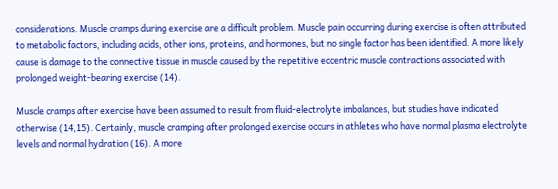considerations. Muscle cramps during exercise are a difficult problem. Muscle pain occurring during exercise is often attributed to metabolic factors, including acids, other ions, proteins, and hormones, but no single factor has been identified. A more likely cause is damage to the connective tissue in muscle caused by the repetitive eccentric muscle contractions associated with prolonged weight-bearing exercise (14).

Muscle cramps after exercise have been assumed to result from fluid-electrolyte imbalances, but studies have indicated otherwise (14,15). Certainly, muscle cramping after prolonged exercise occurs in athletes who have normal plasma electrolyte levels and normal hydration (16). A more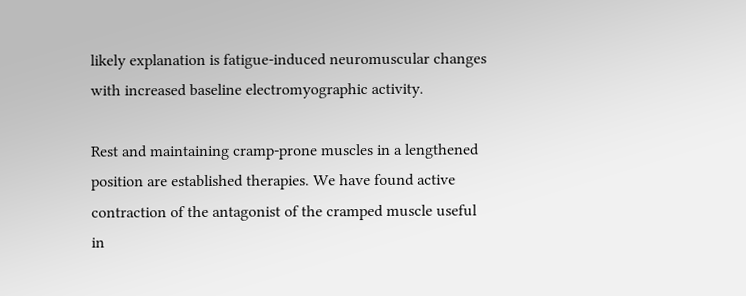likely explanation is fatigue-induced neuromuscular changes with increased baseline electromyographic activity.

Rest and maintaining cramp-prone muscles in a lengthened position are established therapies. We have found active contraction of the antagonist of the cramped muscle useful in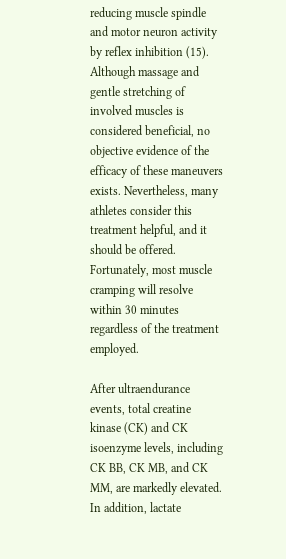reducing muscle spindle and motor neuron activity by reflex inhibition (15). Although massage and gentle stretching of involved muscles is considered beneficial, no objective evidence of the efficacy of these maneuvers exists. Nevertheless, many athletes consider this treatment helpful, and it should be offered. Fortunately, most muscle cramping will resolve within 30 minutes regardless of the treatment employed.

After ultraendurance events, total creatine kinase (CK) and CK isoenzyme levels, including CK BB, CK MB, and CK MM, are markedly elevated. In addition, lactate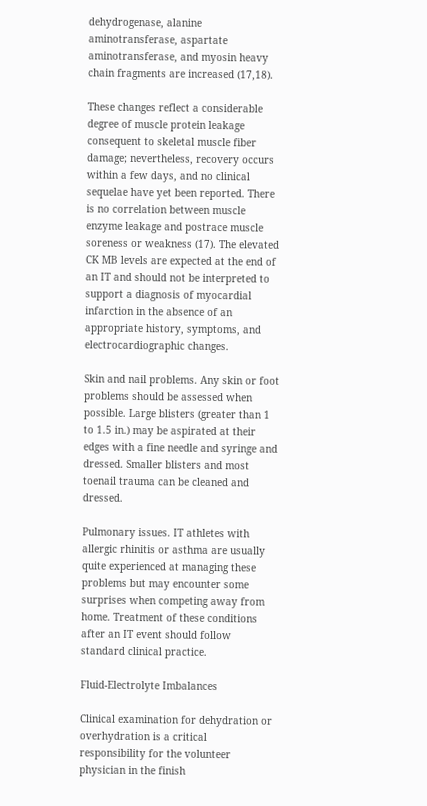dehydrogenase, alanine aminotransferase, aspartate aminotransferase, and myosin heavy chain fragments are increased (17,18).

These changes reflect a considerable degree of muscle protein leakage consequent to skeletal muscle fiber damage; nevertheless, recovery occurs within a few days, and no clinical sequelae have yet been reported. There is no correlation between muscle enzyme leakage and postrace muscle soreness or weakness (17). The elevated CK MB levels are expected at the end of an IT and should not be interpreted to support a diagnosis of myocardial infarction in the absence of an appropriate history, symptoms, and electrocardiographic changes.

Skin and nail problems. Any skin or foot problems should be assessed when possible. Large blisters (greater than 1 to 1.5 in.) may be aspirated at their edges with a fine needle and syringe and dressed. Smaller blisters and most toenail trauma can be cleaned and dressed.

Pulmonary issues. IT athletes with allergic rhinitis or asthma are usually quite experienced at managing these problems but may encounter some surprises when competing away from home. Treatment of these conditions after an IT event should follow standard clinical practice.

Fluid-Electrolyte Imbalances

Clinical examination for dehydration or overhydration is a critical responsibility for the volunteer physician in the finish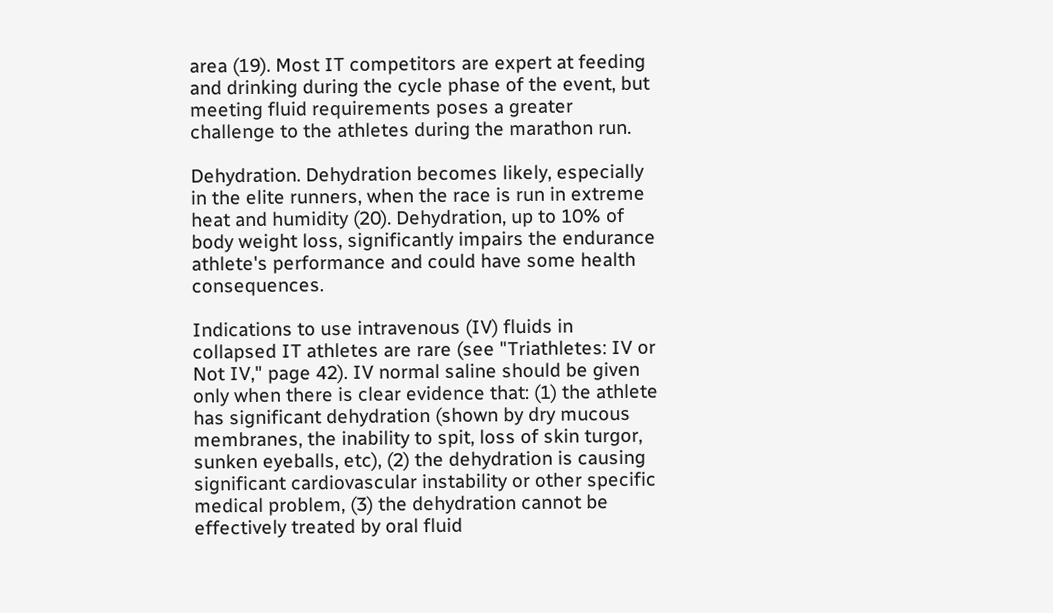area (19). Most IT competitors are expert at feeding and drinking during the cycle phase of the event, but meeting fluid requirements poses a greater challenge to the athletes during the marathon run.

Dehydration. Dehydration becomes likely, especially in the elite runners, when the race is run in extreme heat and humidity (20). Dehydration, up to 10% of body weight loss, significantly impairs the endurance athlete's performance and could have some health consequences.

Indications to use intravenous (IV) fluids in collapsed IT athletes are rare (see "Triathletes: IV or Not IV," page 42). IV normal saline should be given only when there is clear evidence that: (1) the athlete has significant dehydration (shown by dry mucous membranes, the inability to spit, loss of skin turgor, sunken eyeballs, etc), (2) the dehydration is causing significant cardiovascular instability or other specific medical problem, (3) the dehydration cannot be effectively treated by oral fluid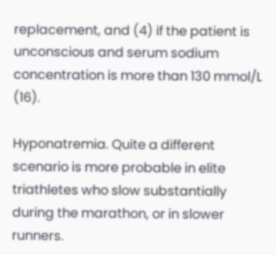replacement, and (4) if the patient is unconscious and serum sodium concentration is more than 130 mmol/L (16).

Hyponatremia. Quite a different scenario is more probable in elite triathletes who slow substantially during the marathon, or in slower runners.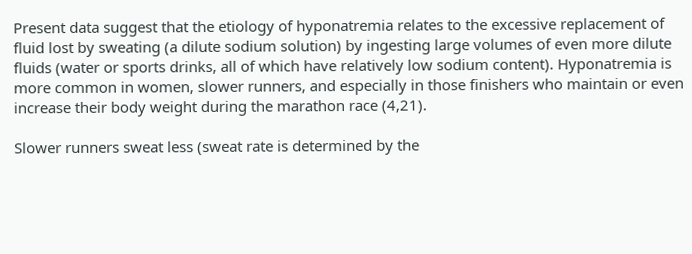Present data suggest that the etiology of hyponatremia relates to the excessive replacement of fluid lost by sweating (a dilute sodium solution) by ingesting large volumes of even more dilute fluids (water or sports drinks, all of which have relatively low sodium content). Hyponatremia is more common in women, slower runners, and especially in those finishers who maintain or even increase their body weight during the marathon race (4,21).

Slower runners sweat less (sweat rate is determined by the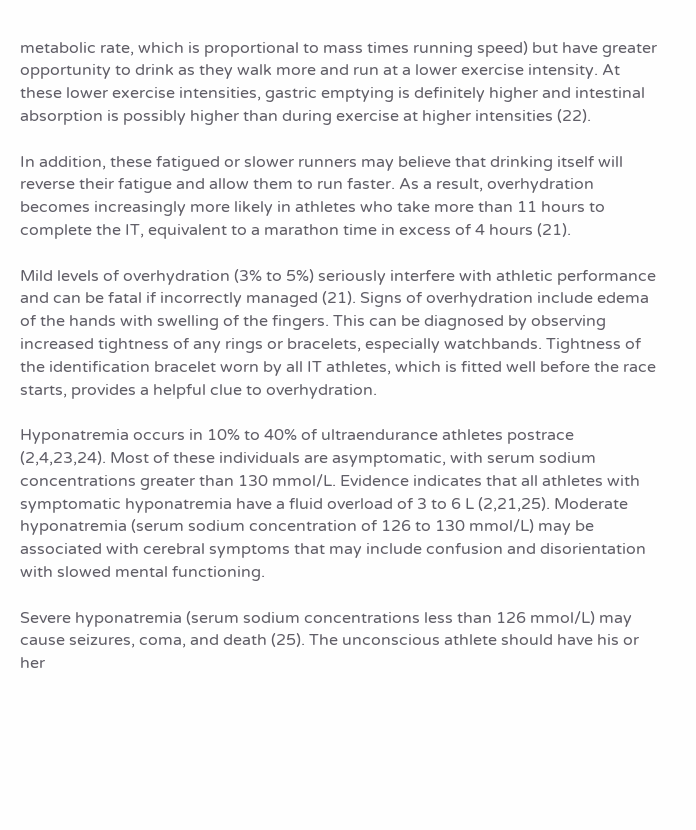metabolic rate, which is proportional to mass times running speed) but have greater opportunity to drink as they walk more and run at a lower exercise intensity. At these lower exercise intensities, gastric emptying is definitely higher and intestinal absorption is possibly higher than during exercise at higher intensities (22).

In addition, these fatigued or slower runners may believe that drinking itself will reverse their fatigue and allow them to run faster. As a result, overhydration becomes increasingly more likely in athletes who take more than 11 hours to complete the IT, equivalent to a marathon time in excess of 4 hours (21).

Mild levels of overhydration (3% to 5%) seriously interfere with athletic performance and can be fatal if incorrectly managed (21). Signs of overhydration include edema of the hands with swelling of the fingers. This can be diagnosed by observing increased tightness of any rings or bracelets, especially watchbands. Tightness of the identification bracelet worn by all IT athletes, which is fitted well before the race starts, provides a helpful clue to overhydration.

Hyponatremia occurs in 10% to 40% of ultraendurance athletes postrace (2,4,23,24). Most of these individuals are asymptomatic, with serum sodium concentrations greater than 130 mmol/L. Evidence indicates that all athletes with symptomatic hyponatremia have a fluid overload of 3 to 6 L (2,21,25). Moderate hyponatremia (serum sodium concentration of 126 to 130 mmol/L) may be associated with cerebral symptoms that may include confusion and disorientation with slowed mental functioning.

Severe hyponatremia (serum sodium concentrations less than 126 mmol/L) may cause seizures, coma, and death (25). The unconscious athlete should have his or her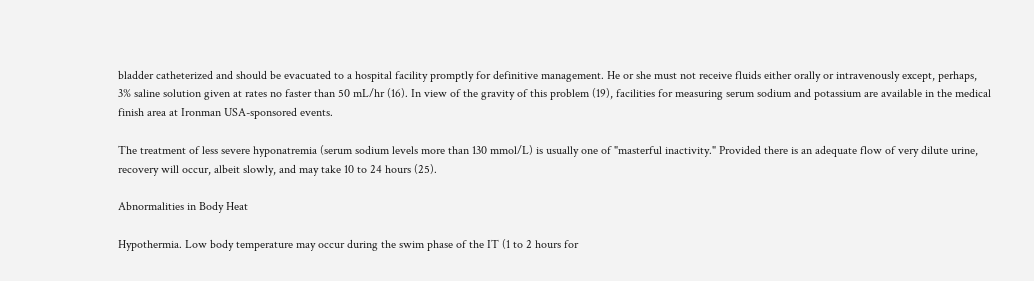bladder catheterized and should be evacuated to a hospital facility promptly for definitive management. He or she must not receive fluids either orally or intravenously except, perhaps, 3% saline solution given at rates no faster than 50 mL/hr (16). In view of the gravity of this problem (19), facilities for measuring serum sodium and potassium are available in the medical finish area at Ironman USA-sponsored events.

The treatment of less severe hyponatremia (serum sodium levels more than 130 mmol/L) is usually one of "masterful inactivity." Provided there is an adequate flow of very dilute urine, recovery will occur, albeit slowly, and may take 10 to 24 hours (25).

Abnormalities in Body Heat

Hypothermia. Low body temperature may occur during the swim phase of the IT (1 to 2 hours for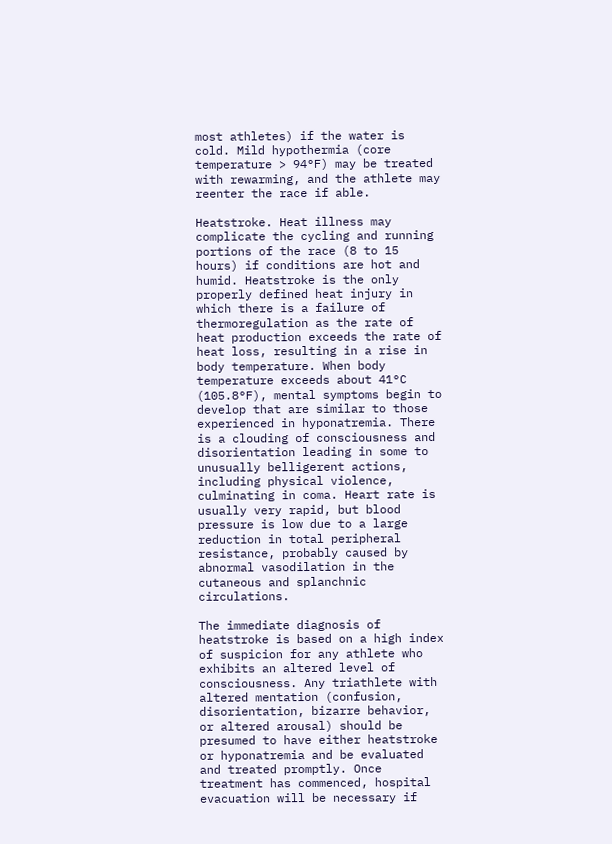most athletes) if the water is cold. Mild hypothermia (core temperature > 94°F) may be treated with rewarming, and the athlete may reenter the race if able.

Heatstroke. Heat illness may complicate the cycling and running portions of the race (8 to 15 hours) if conditions are hot and humid. Heatstroke is the only properly defined heat injury in which there is a failure of thermoregulation as the rate of heat production exceeds the rate of heat loss, resulting in a rise in body temperature. When body temperature exceeds about 41°C (105.8°F), mental symptoms begin to develop that are similar to those experienced in hyponatremia. There is a clouding of consciousness and disorientation leading in some to unusually belligerent actions, including physical violence, culminating in coma. Heart rate is usually very rapid, but blood pressure is low due to a large reduction in total peripheral resistance, probably caused by abnormal vasodilation in the cutaneous and splanchnic circulations.

The immediate diagnosis of heatstroke is based on a high index of suspicion for any athlete who exhibits an altered level of consciousness. Any triathlete with altered mentation (confusion, disorientation, bizarre behavior, or altered arousal) should be presumed to have either heatstroke or hyponatremia and be evaluated and treated promptly. Once treatment has commenced, hospital evacuation will be necessary if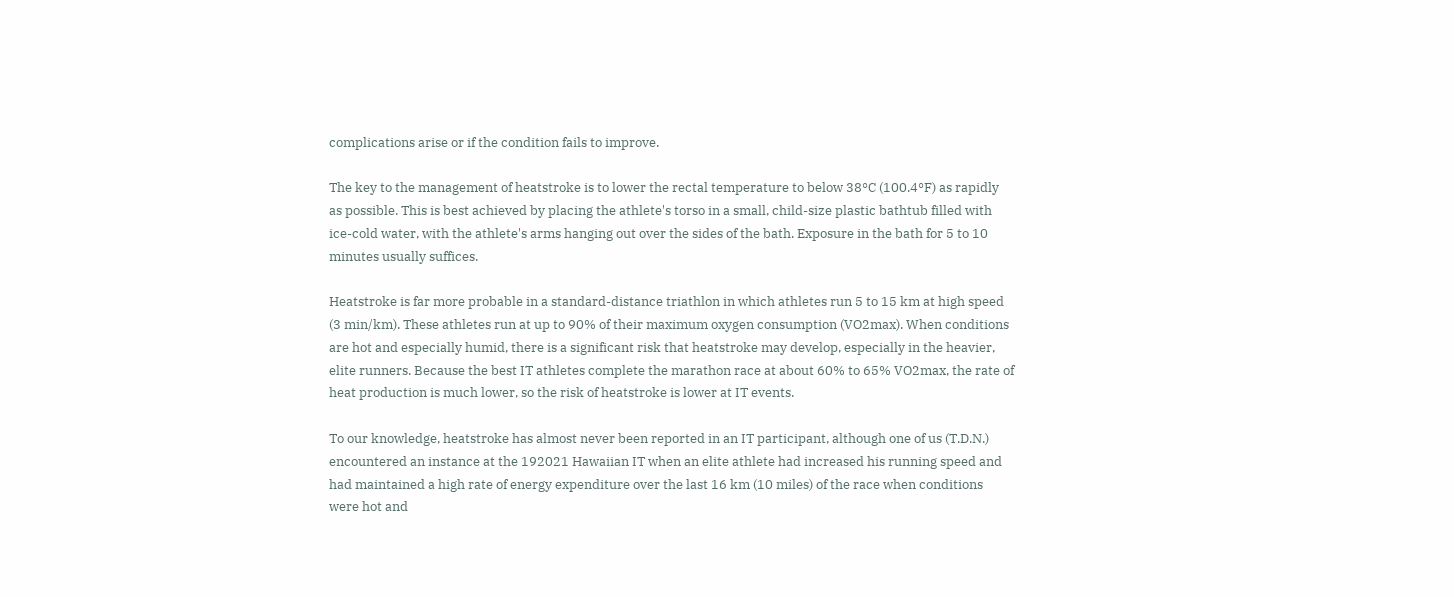complications arise or if the condition fails to improve.

The key to the management of heatstroke is to lower the rectal temperature to below 38°C (100.4°F) as rapidly as possible. This is best achieved by placing the athlete's torso in a small, child-size plastic bathtub filled with ice-cold water, with the athlete's arms hanging out over the sides of the bath. Exposure in the bath for 5 to 10 minutes usually suffices.

Heatstroke is far more probable in a standard-distance triathlon in which athletes run 5 to 15 km at high speed (3 min/km). These athletes run at up to 90% of their maximum oxygen consumption (VO2max). When conditions are hot and especially humid, there is a significant risk that heatstroke may develop, especially in the heavier, elite runners. Because the best IT athletes complete the marathon race at about 60% to 65% VO2max, the rate of heat production is much lower, so the risk of heatstroke is lower at IT events.

To our knowledge, heatstroke has almost never been reported in an IT participant, although one of us (T.D.N.) encountered an instance at the 192021 Hawaiian IT when an elite athlete had increased his running speed and had maintained a high rate of energy expenditure over the last 16 km (10 miles) of the race when conditions were hot and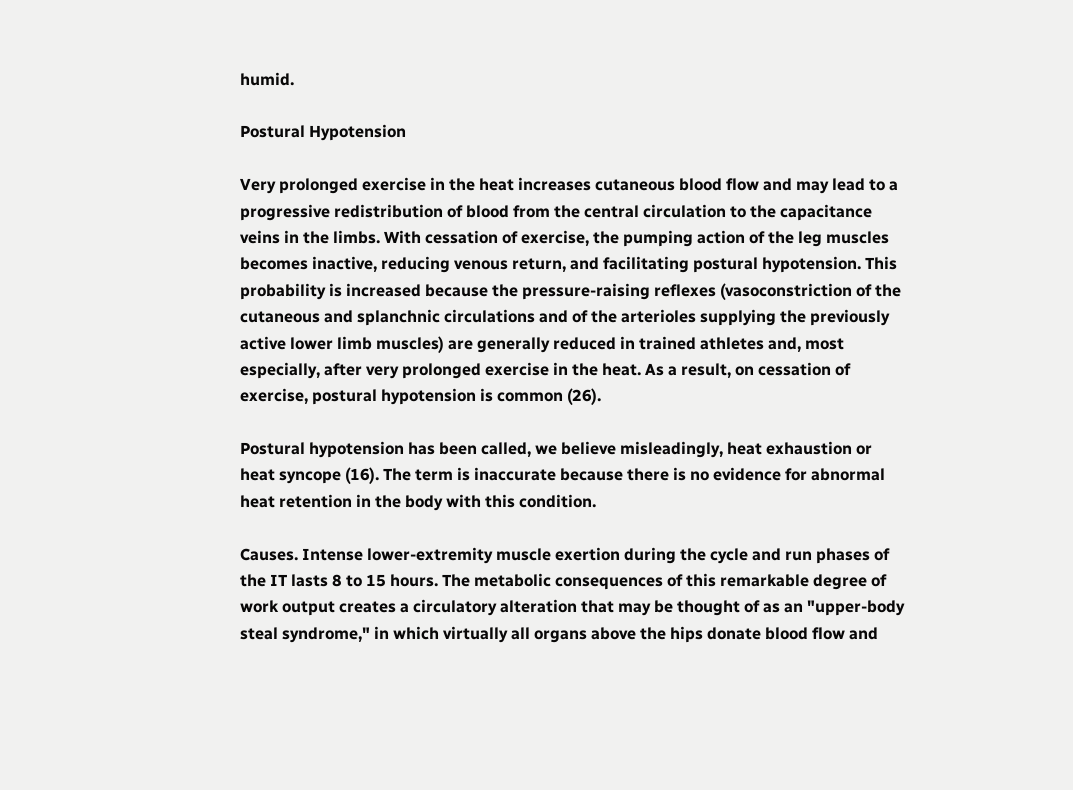humid.

Postural Hypotension

Very prolonged exercise in the heat increases cutaneous blood flow and may lead to a progressive redistribution of blood from the central circulation to the capacitance veins in the limbs. With cessation of exercise, the pumping action of the leg muscles becomes inactive, reducing venous return, and facilitating postural hypotension. This probability is increased because the pressure-raising reflexes (vasoconstriction of the cutaneous and splanchnic circulations and of the arterioles supplying the previously active lower limb muscles) are generally reduced in trained athletes and, most especially, after very prolonged exercise in the heat. As a result, on cessation of exercise, postural hypotension is common (26).

Postural hypotension has been called, we believe misleadingly, heat exhaustion or heat syncope (16). The term is inaccurate because there is no evidence for abnormal heat retention in the body with this condition.

Causes. Intense lower-extremity muscle exertion during the cycle and run phases of the IT lasts 8 to 15 hours. The metabolic consequences of this remarkable degree of work output creates a circulatory alteration that may be thought of as an "upper-body steal syndrome," in which virtually all organs above the hips donate blood flow and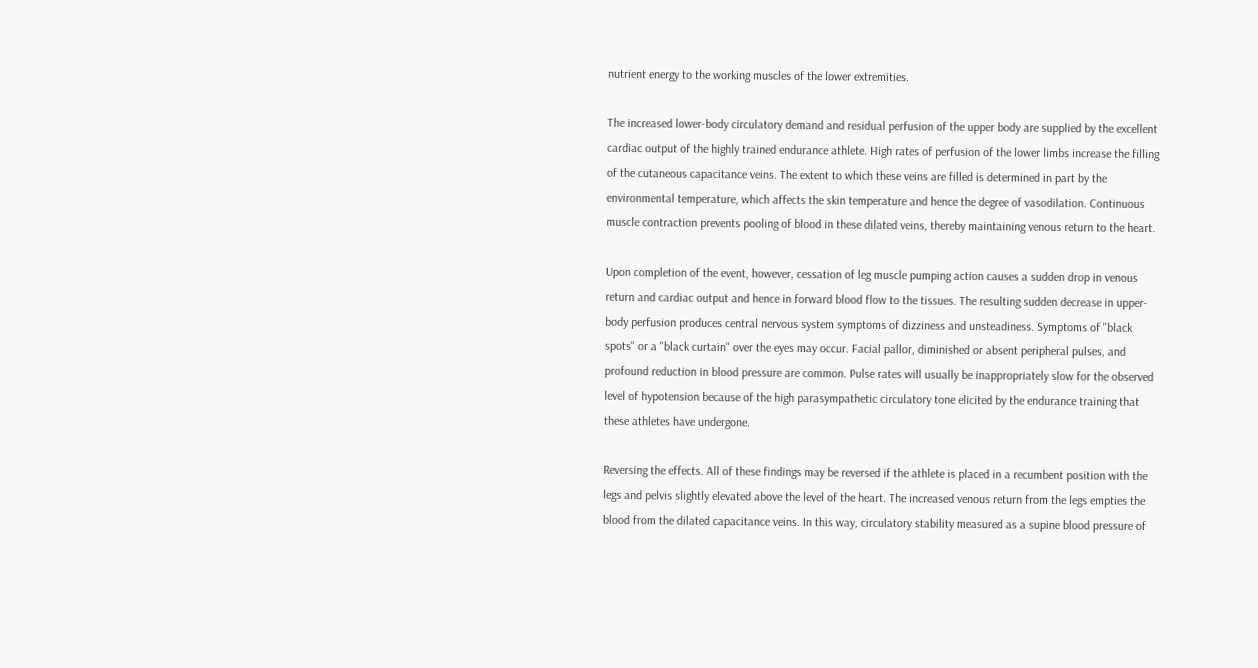nutrient energy to the working muscles of the lower extremities.

The increased lower-body circulatory demand and residual perfusion of the upper body are supplied by the excellent cardiac output of the highly trained endurance athlete. High rates of perfusion of the lower limbs increase the filling of the cutaneous capacitance veins. The extent to which these veins are filled is determined in part by the environmental temperature, which affects the skin temperature and hence the degree of vasodilation. Continuous muscle contraction prevents pooling of blood in these dilated veins, thereby maintaining venous return to the heart.

Upon completion of the event, however, cessation of leg muscle pumping action causes a sudden drop in venous return and cardiac output and hence in forward blood flow to the tissues. The resulting sudden decrease in upper-body perfusion produces central nervous system symptoms of dizziness and unsteadiness. Symptoms of "black spots" or a "black curtain" over the eyes may occur. Facial pallor, diminished or absent peripheral pulses, and profound reduction in blood pressure are common. Pulse rates will usually be inappropriately slow for the observed level of hypotension because of the high parasympathetic circulatory tone elicited by the endurance training that these athletes have undergone.

Reversing the effects. All of these findings may be reversed if the athlete is placed in a recumbent position with the legs and pelvis slightly elevated above the level of the heart. The increased venous return from the legs empties the blood from the dilated capacitance veins. In this way, circulatory stability measured as a supine blood pressure of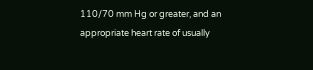110/70 mm Hg or greater, and an appropriate heart rate of usually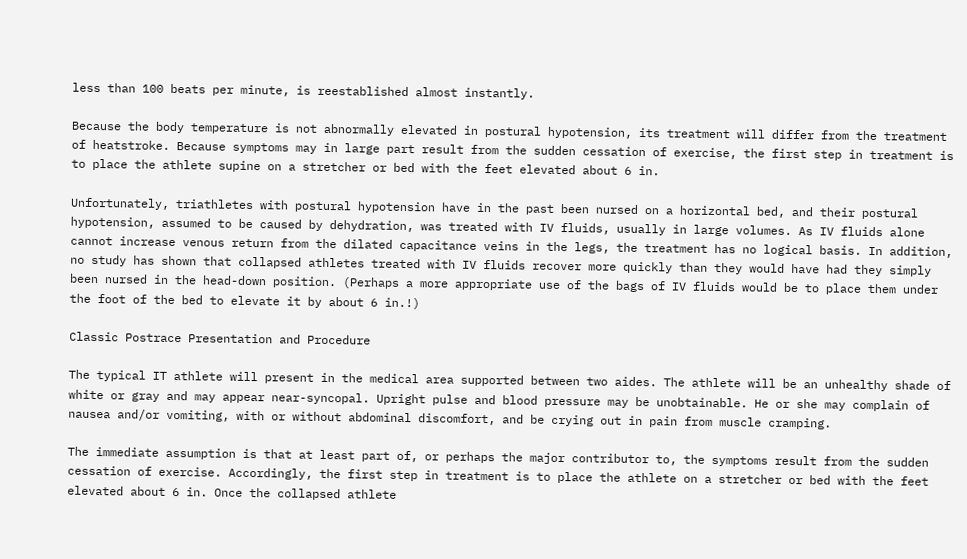less than 100 beats per minute, is reestablished almost instantly.

Because the body temperature is not abnormally elevated in postural hypotension, its treatment will differ from the treatment of heatstroke. Because symptoms may in large part result from the sudden cessation of exercise, the first step in treatment is to place the athlete supine on a stretcher or bed with the feet elevated about 6 in.

Unfortunately, triathletes with postural hypotension have in the past been nursed on a horizontal bed, and their postural hypotension, assumed to be caused by dehydration, was treated with IV fluids, usually in large volumes. As IV fluids alone cannot increase venous return from the dilated capacitance veins in the legs, the treatment has no logical basis. In addition, no study has shown that collapsed athletes treated with IV fluids recover more quickly than they would have had they simply been nursed in the head-down position. (Perhaps a more appropriate use of the bags of IV fluids would be to place them under the foot of the bed to elevate it by about 6 in.!)

Classic Postrace Presentation and Procedure

The typical IT athlete will present in the medical area supported between two aides. The athlete will be an unhealthy shade of white or gray and may appear near-syncopal. Upright pulse and blood pressure may be unobtainable. He or she may complain of nausea and/or vomiting, with or without abdominal discomfort, and be crying out in pain from muscle cramping.

The immediate assumption is that at least part of, or perhaps the major contributor to, the symptoms result from the sudden cessation of exercise. Accordingly, the first step in treatment is to place the athlete on a stretcher or bed with the feet elevated about 6 in. Once the collapsed athlete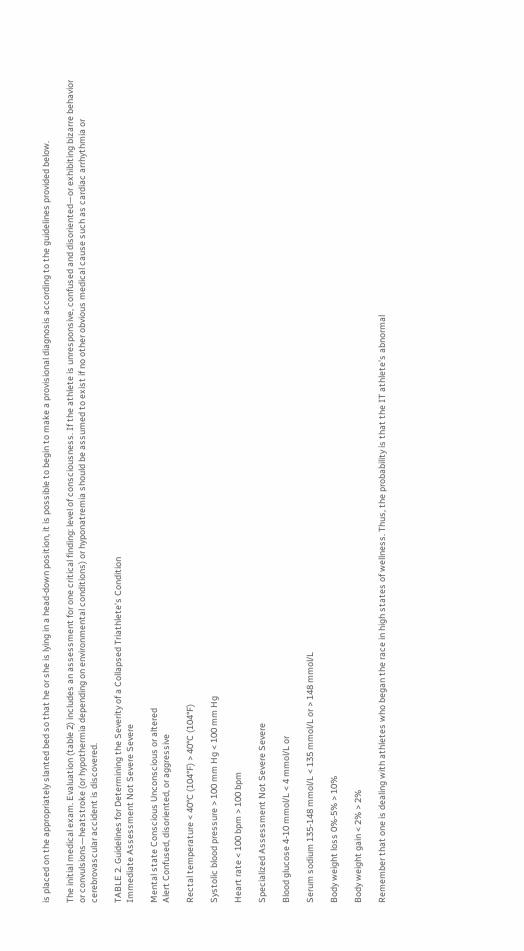is placed on the appropriately slanted bed so that he or she is lying in a head-down position, it is possible to begin to make a provisional diagnosis according to the guidelines provided below.

The initial medical exam. Evaluation (table 2) includes an assessment for one critical finding: level of consciousness. If the athlete is unresponsive, confused and disoriented—or exhibiting bizarre behavior or convulsions—heatstroke (or hypothermia depending on environmental conditions) or hyponatremia should be assumed to exist if no other obvious medical cause such as cardiac arrhythmia or cerebrovascular accident is discovered.

TABLE 2. Guidelines for Determining the Severity of a Collapsed Triathlete's Condition
Immediate Assessment Not Severe Severe

Mental state Conscious Unconscious or altered
Alert Confused, disoriented, or aggressive

Rectal temperature < 40°C (104°F) > 40°C (104°F)

Systolic blood pressure > 100 mm Hg < 100 mm Hg

Heart rate < 100 bpm > 100 bpm

Specialized Assessment Not Severe Severe

Blood glucose 4-10 mmol/L < 4 mmol/L or

Serum sodium 135-148 mmol/L < 135 mmol/L or > 148 mmol/L

Body weight loss 0%-5% > 10%

Body weight gain < 2% > 2%

Remember that one is dealing with athletes who began the race in high states of wellness. Thus, the probability is that the IT athlete's abnormal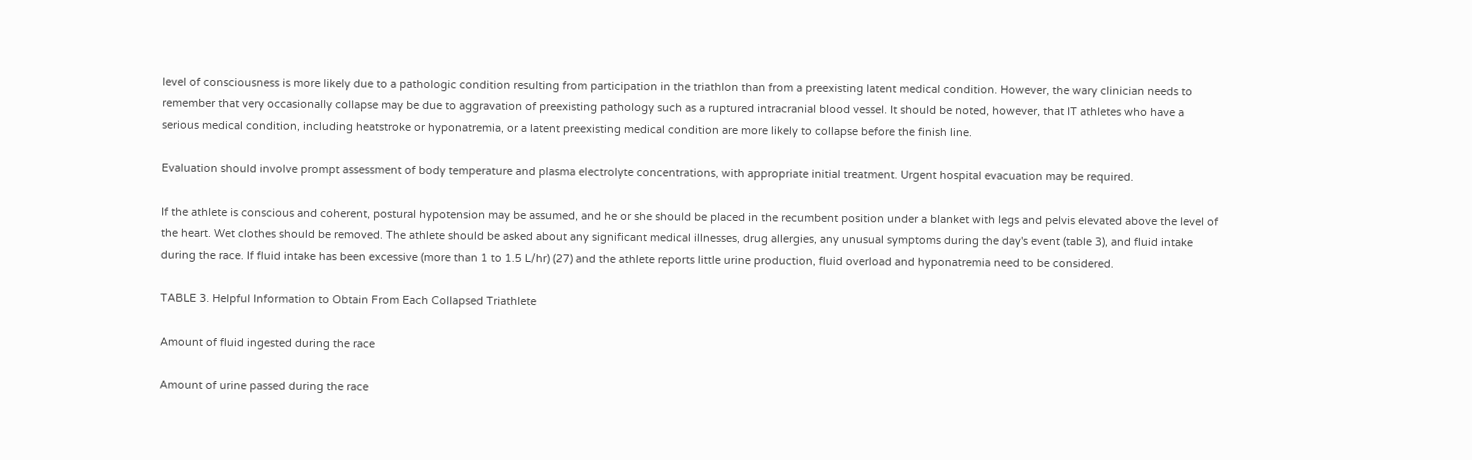level of consciousness is more likely due to a pathologic condition resulting from participation in the triathlon than from a preexisting latent medical condition. However, the wary clinician needs to remember that very occasionally collapse may be due to aggravation of preexisting pathology such as a ruptured intracranial blood vessel. It should be noted, however, that IT athletes who have a serious medical condition, including heatstroke or hyponatremia, or a latent preexisting medical condition are more likely to collapse before the finish line.

Evaluation should involve prompt assessment of body temperature and plasma electrolyte concentrations, with appropriate initial treatment. Urgent hospital evacuation may be required.

If the athlete is conscious and coherent, postural hypotension may be assumed, and he or she should be placed in the recumbent position under a blanket with legs and pelvis elevated above the level of the heart. Wet clothes should be removed. The athlete should be asked about any significant medical illnesses, drug allergies, any unusual symptoms during the day's event (table 3), and fluid intake during the race. If fluid intake has been excessive (more than 1 to 1.5 L/hr) (27) and the athlete reports little urine production, fluid overload and hyponatremia need to be considered.

TABLE 3. Helpful Information to Obtain From Each Collapsed Triathlete

Amount of fluid ingested during the race

Amount of urine passed during the race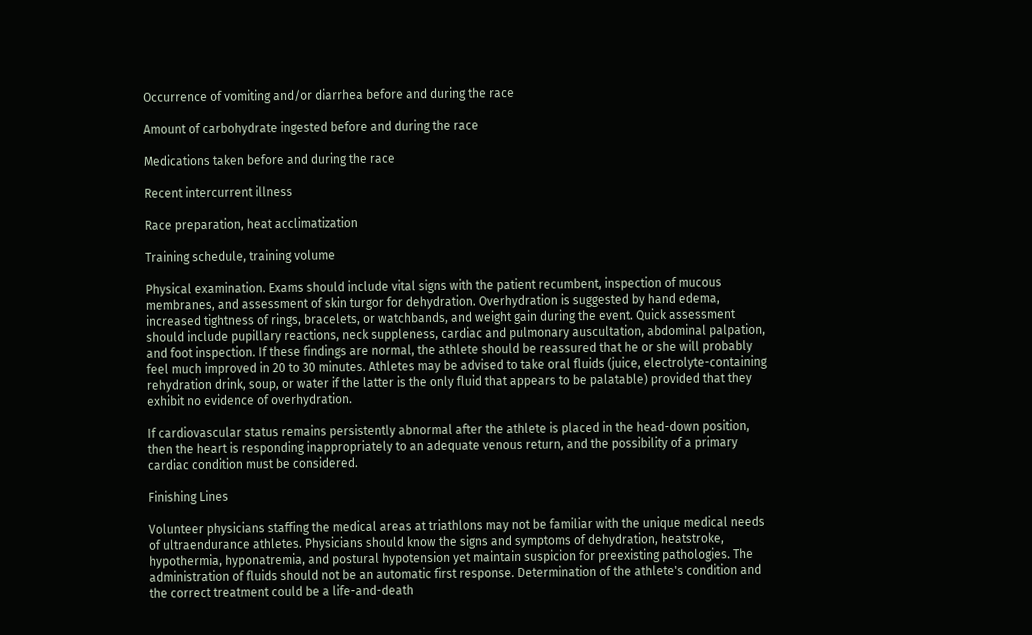Occurrence of vomiting and/or diarrhea before and during the race

Amount of carbohydrate ingested before and during the race

Medications taken before and during the race

Recent intercurrent illness

Race preparation, heat acclimatization

Training schedule, training volume

Physical examination. Exams should include vital signs with the patient recumbent, inspection of mucous membranes, and assessment of skin turgor for dehydration. Overhydration is suggested by hand edema, increased tightness of rings, bracelets, or watchbands, and weight gain during the event. Quick assessment should include pupillary reactions, neck suppleness, cardiac and pulmonary auscultation, abdominal palpation, and foot inspection. If these findings are normal, the athlete should be reassured that he or she will probably feel much improved in 20 to 30 minutes. Athletes may be advised to take oral fluids (juice, electrolyte-containing rehydration drink, soup, or water if the latter is the only fluid that appears to be palatable) provided that they exhibit no evidence of overhydration.

If cardiovascular status remains persistently abnormal after the athlete is placed in the head-down position, then the heart is responding inappropriately to an adequate venous return, and the possibility of a primary cardiac condition must be considered.

Finishing Lines

Volunteer physicians staffing the medical areas at triathlons may not be familiar with the unique medical needs of ultraendurance athletes. Physicians should know the signs and symptoms of dehydration, heatstroke, hypothermia, hyponatremia, and postural hypotension yet maintain suspicion for preexisting pathologies. The administration of fluids should not be an automatic first response. Determination of the athlete's condition and the correct treatment could be a life-and-death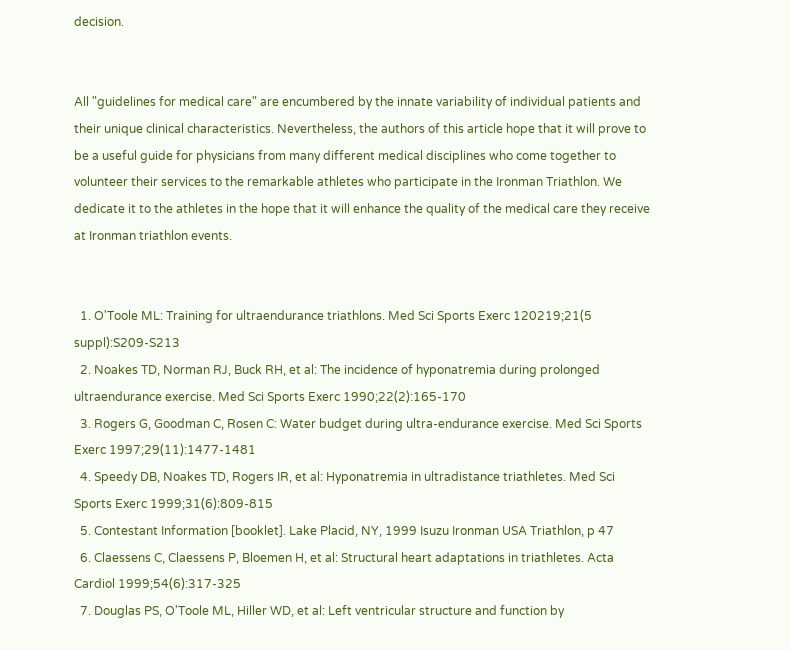decision.


All "guidelines for medical care" are encumbered by the innate variability of individual patients and their unique clinical characteristics. Nevertheless, the authors of this article hope that it will prove to be a useful guide for physicians from many different medical disciplines who come together to volunteer their services to the remarkable athletes who participate in the Ironman Triathlon. We dedicate it to the athletes in the hope that it will enhance the quality of the medical care they receive at Ironman triathlon events.


  1. O'Toole ML: Training for ultraendurance triathlons. Med Sci Sports Exerc 120219;21(5 suppl):S209-S213
  2. Noakes TD, Norman RJ, Buck RH, et al: The incidence of hyponatremia during prolonged ultraendurance exercise. Med Sci Sports Exerc 1990;22(2):165-170
  3. Rogers G, Goodman C, Rosen C: Water budget during ultra-endurance exercise. Med Sci Sports Exerc 1997;29(11):1477-1481
  4. Speedy DB, Noakes TD, Rogers IR, et al: Hyponatremia in ultradistance triathletes. Med Sci Sports Exerc 1999;31(6):809-815
  5. Contestant Information [booklet]. Lake Placid, NY, 1999 Isuzu Ironman USA Triathlon, p 47
  6. Claessens C, Claessens P, Bloemen H, et al: Structural heart adaptations in triathletes. Acta Cardiol 1999;54(6):317-325
  7. Douglas PS, O'Toole ML, Hiller WD, et al: Left ventricular structure and function by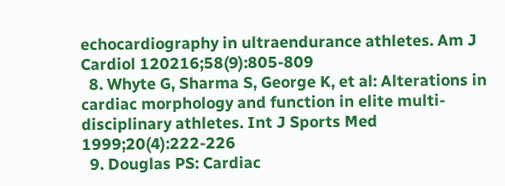echocardiography in ultraendurance athletes. Am J Cardiol 120216;58(9):805-809
  8. Whyte G, Sharma S, George K, et al: Alterations in cardiac morphology and function in elite multi-disciplinary athletes. Int J Sports Med 1999;20(4):222-226
  9. Douglas PS: Cardiac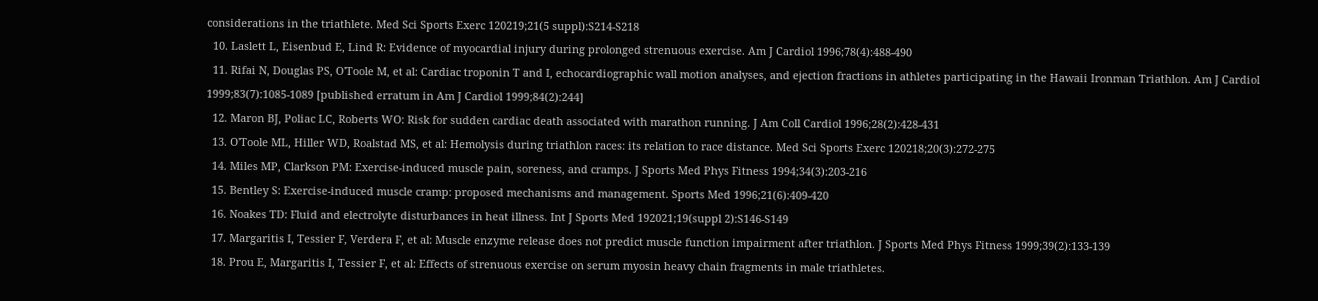considerations in the triathlete. Med Sci Sports Exerc 120219;21(5 suppl):S214-S218
  10. Laslett L, Eisenbud E, Lind R: Evidence of myocardial injury during prolonged strenuous exercise. Am J Cardiol 1996;78(4):488-490
  11. Rifai N, Douglas PS, O'Toole M, et al: Cardiac troponin T and I, echocardiographic wall motion analyses, and ejection fractions in athletes participating in the Hawaii Ironman Triathlon. Am J Cardiol 1999;83(7):1085-1089 [published erratum in Am J Cardiol 1999;84(2):244]
  12. Maron BJ, Poliac LC, Roberts WO: Risk for sudden cardiac death associated with marathon running. J Am Coll Cardiol 1996;28(2):428-431
  13. O'Toole ML, Hiller WD, Roalstad MS, et al: Hemolysis during triathlon races: its relation to race distance. Med Sci Sports Exerc 120218;20(3):272-275
  14. Miles MP, Clarkson PM: Exercise-induced muscle pain, soreness, and cramps. J Sports Med Phys Fitness 1994;34(3):203-216
  15. Bentley S: Exercise-induced muscle cramp: proposed mechanisms and management. Sports Med 1996;21(6):409-420
  16. Noakes TD: Fluid and electrolyte disturbances in heat illness. Int J Sports Med 192021;19(suppl 2):S146-S149
  17. Margaritis I, Tessier F, Verdera F, et al: Muscle enzyme release does not predict muscle function impairment after triathlon. J Sports Med Phys Fitness 1999;39(2):133-139
  18. Prou E, Margaritis I, Tessier F, et al: Effects of strenuous exercise on serum myosin heavy chain fragments in male triathletes.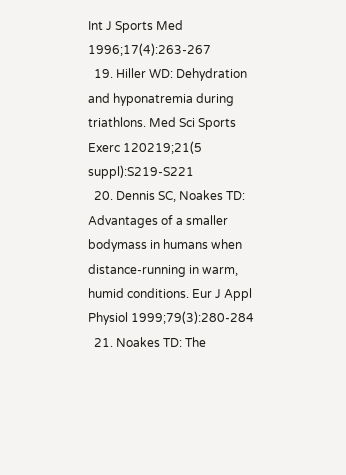Int J Sports Med 1996;17(4):263-267
  19. Hiller WD: Dehydration and hyponatremia during triathlons. Med Sci Sports Exerc 120219;21(5 suppl):S219-S221
  20. Dennis SC, Noakes TD: Advantages of a smaller bodymass in humans when distance-running in warm, humid conditions. Eur J Appl Physiol 1999;79(3):280-284
  21. Noakes TD: The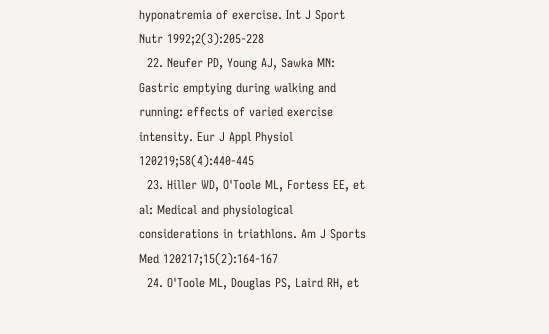hyponatremia of exercise. Int J Sport Nutr 1992;2(3):205-228
  22. Neufer PD, Young AJ, Sawka MN: Gastric emptying during walking and running: effects of varied exercise intensity. Eur J Appl Physiol 120219;58(4):440-445
  23. Hiller WD, O'Toole ML, Fortess EE, et al: Medical and physiological considerations in triathlons. Am J Sports Med 120217;15(2):164-167
  24. O'Toole ML, Douglas PS, Laird RH, et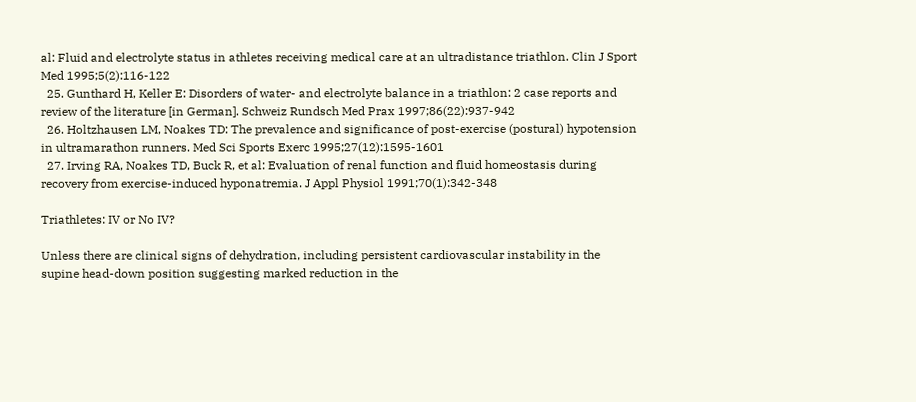al: Fluid and electrolyte status in athletes receiving medical care at an ultradistance triathlon. Clin J Sport Med 1995;5(2):116-122
  25. Gunthard H, Keller E: Disorders of water- and electrolyte balance in a triathlon: 2 case reports and review of the literature [in German]. Schweiz Rundsch Med Prax 1997;86(22):937-942
  26. Holtzhausen LM, Noakes TD: The prevalence and significance of post-exercise (postural) hypotension in ultramarathon runners. Med Sci Sports Exerc 1995;27(12):1595-1601
  27. Irving RA, Noakes TD, Buck R, et al: Evaluation of renal function and fluid homeostasis during recovery from exercise-induced hyponatremia. J Appl Physiol 1991;70(1):342-348

Triathletes: IV or No IV?

Unless there are clinical signs of dehydration, including persistent cardiovascular instability in the supine head-down position suggesting marked reduction in the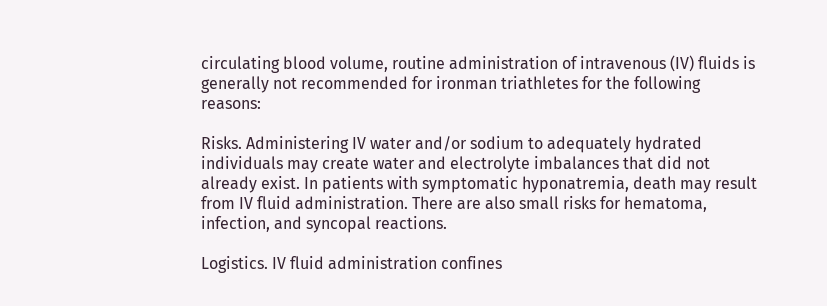circulating blood volume, routine administration of intravenous (IV) fluids is generally not recommended for ironman triathletes for the following reasons:

Risks. Administering IV water and/or sodium to adequately hydrated individuals may create water and electrolyte imbalances that did not already exist. In patients with symptomatic hyponatremia, death may result from IV fluid administration. There are also small risks for hematoma, infection, and syncopal reactions.

Logistics. IV fluid administration confines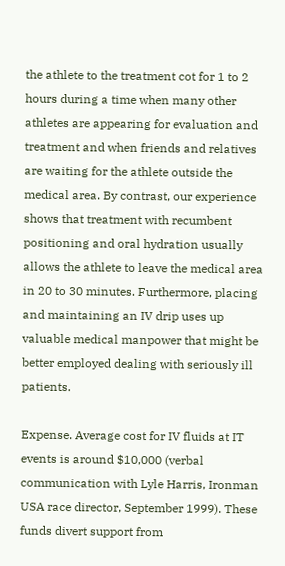the athlete to the treatment cot for 1 to 2 hours during a time when many other athletes are appearing for evaluation and treatment and when friends and relatives are waiting for the athlete outside the medical area. By contrast, our experience shows that treatment with recumbent positioning and oral hydration usually allows the athlete to leave the medical area in 20 to 30 minutes. Furthermore, placing and maintaining an IV drip uses up valuable medical manpower that might be better employed dealing with seriously ill patients.

Expense. Average cost for IV fluids at IT events is around $10,000 (verbal communication with Lyle Harris, Ironman USA race director, September 1999). These funds divert support from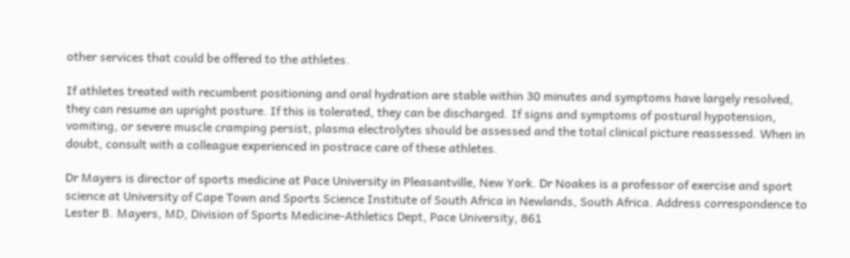other services that could be offered to the athletes.

If athletes treated with recumbent positioning and oral hydration are stable within 30 minutes and symptoms have largely resolved, they can resume an upright posture. If this is tolerated, they can be discharged. If signs and symptoms of postural hypotension, vomiting, or severe muscle cramping persist, plasma electrolytes should be assessed and the total clinical picture reassessed. When in doubt, consult with a colleague experienced in postrace care of these athletes.

Dr Mayers is director of sports medicine at Pace University in Pleasantville, New York. Dr Noakes is a professor of exercise and sport science at University of Cape Town and Sports Science Institute of South Africa in Newlands, South Africa. Address correspondence to Lester B. Mayers, MD, Division of Sports Medicine-Athletics Dept, Pace University, 861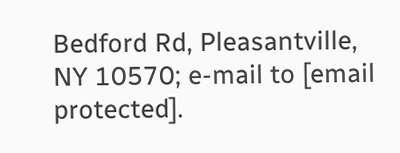Bedford Rd, Pleasantville, NY 10570; e-mail to [email protected].